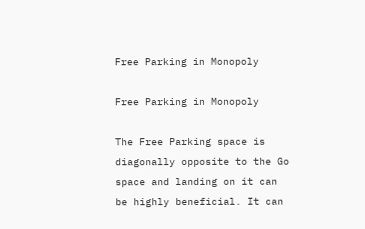Free Parking in Monopoly

Free Parking in Monopoly

The Free Parking space is diagonally opposite to the Go space and landing on it can be highly beneficial. It can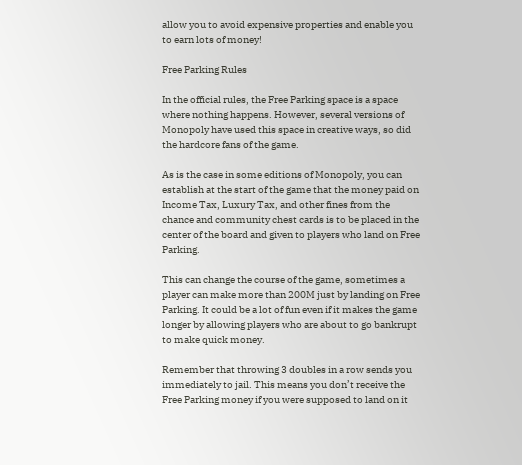allow you to avoid expensive properties and enable you to earn lots of money!

Free Parking Rules

In the official rules, the Free Parking space is a space where nothing happens. However, several versions of Monopoly have used this space in creative ways, so did the hardcore fans of the game.

As is the case in some editions of Monopoly, you can establish at the start of the game that the money paid on Income Tax, Luxury Tax, and other fines from the chance and community chest cards is to be placed in the center of the board and given to players who land on Free Parking.

This can change the course of the game, sometimes a player can make more than 200M just by landing on Free Parking. It could be a lot of fun even if it makes the game longer by allowing players who are about to go bankrupt to make quick money.

Remember that throwing 3 doubles in a row sends you immediately to jail. This means you don’t receive the Free Parking money if you were supposed to land on it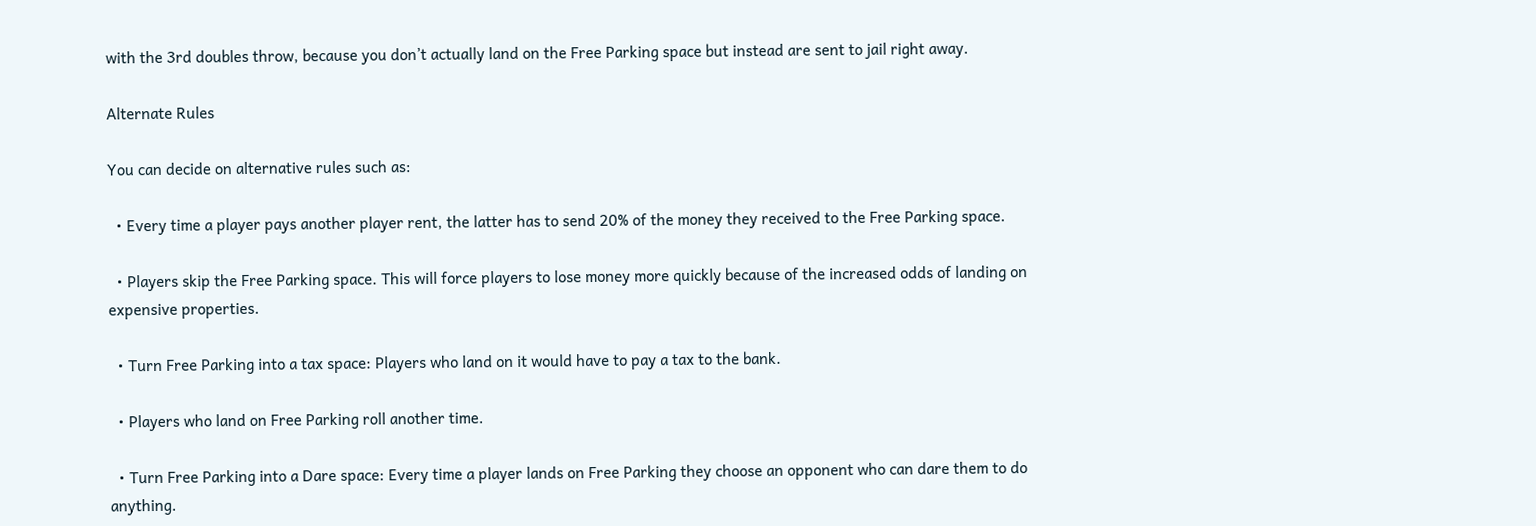with the 3rd doubles throw, because you don’t actually land on the Free Parking space but instead are sent to jail right away.

Alternate Rules

You can decide on alternative rules such as:

  • Every time a player pays another player rent, the latter has to send 20% of the money they received to the Free Parking space.

  • Players skip the Free Parking space. This will force players to lose money more quickly because of the increased odds of landing on expensive properties.

  • Turn Free Parking into a tax space: Players who land on it would have to pay a tax to the bank.

  • Players who land on Free Parking roll another time.

  • Turn Free Parking into a Dare space: Every time a player lands on Free Parking they choose an opponent who can dare them to do anything.